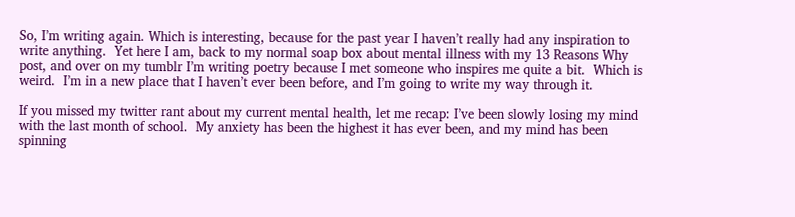So, I’m writing again. Which is interesting, because for the past year I haven’t really had any inspiration to write anything.  Yet here I am, back to my normal soap box about mental illness with my 13 Reasons Why post, and over on my tumblr I’m writing poetry because I met someone who inspires me quite a bit.  Which is weird.  I’m in a new place that I haven’t ever been before, and I’m going to write my way through it.

If you missed my twitter rant about my current mental health, let me recap: I’ve been slowly losing my mind with the last month of school.  My anxiety has been the highest it has ever been, and my mind has been spinning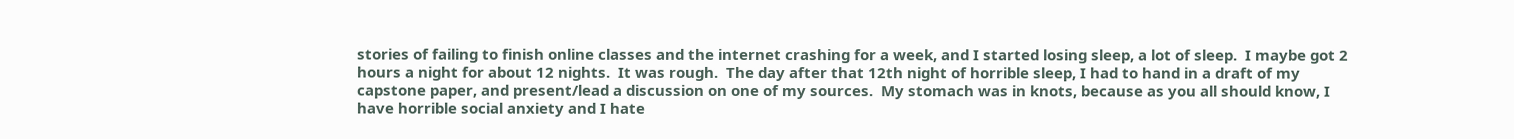stories of failing to finish online classes and the internet crashing for a week, and I started losing sleep, a lot of sleep.  I maybe got 2 hours a night for about 12 nights.  It was rough.  The day after that 12th night of horrible sleep, I had to hand in a draft of my capstone paper, and present/lead a discussion on one of my sources.  My stomach was in knots, because as you all should know, I have horrible social anxiety and I hate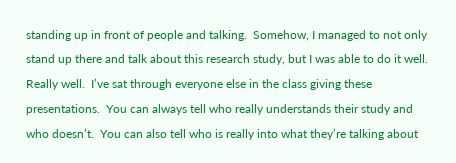standing up in front of people and talking.  Somehow, I managed to not only stand up there and talk about this research study, but I was able to do it well.  Really well.  I’ve sat through everyone else in the class giving these presentations.  You can always tell who really understands their study and who doesn’t.  You can also tell who is really into what they’re talking about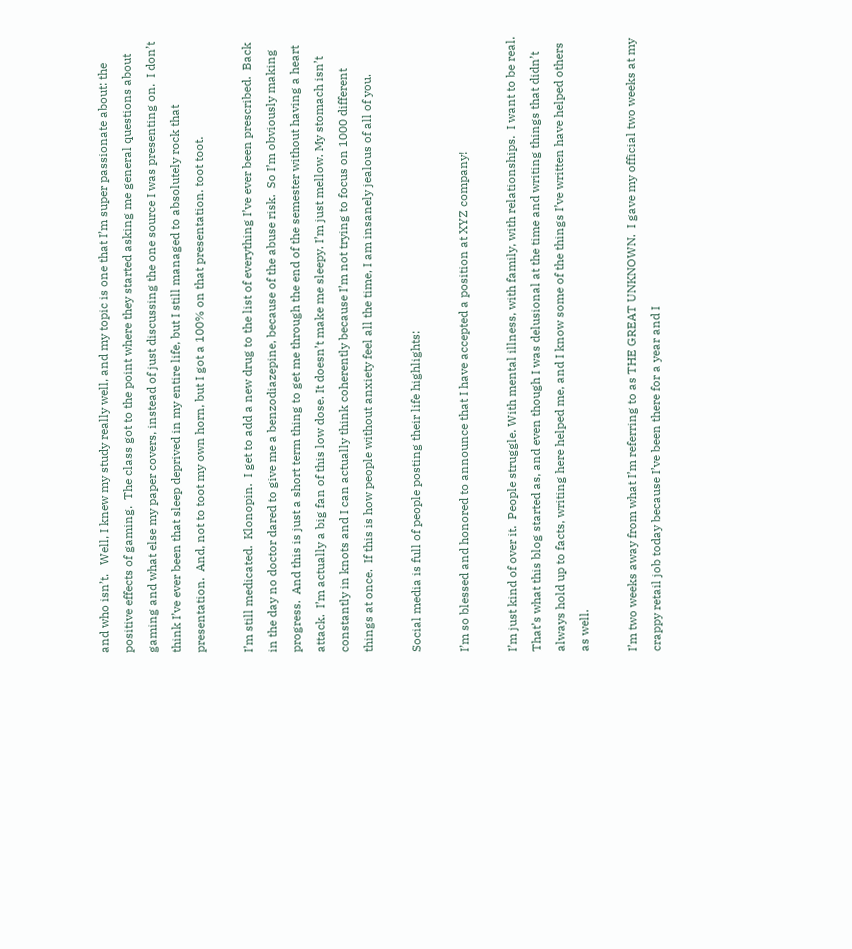and who isn’t.   Well, I knew my study really well, and my topic is one that I’m super passionate about: the positive effects of gaming.  The class got to the point where they started asking me general questions about gaming and what else my paper covers, instead of just discussing the one source I was presenting on.  I don’t think I’ve ever been that sleep deprived in my entire life, but I still managed to absolutely rock that presentation.  And, not to toot my own horn, but I got a 100% on that presentation. toot toot.

I’m still medicated.  Klonopin.  I get to add a new drug to the list of everything I’ve ever been prescribed.  Back in the day no doctor dared to give me a benzodiazepine, because of the abuse risk.  So I’m obviously making progress.  And this is just a short term thing to get me through the end of the semester without having a heart attack.  I’m actually a big fan of this low dose. It doesn’t make me sleepy. I’m just mellow. My stomach isn’t constantly in knots and I can actually think coherently because I’m not trying to focus on 1000 different things at once.  If this is how people without anxiety feel all the time, I am insanely jealous of all of you.

Social media is full of people posting their life highlights:

I’m so blessed and honored to announce that I have accepted a position at XYZ company!

I’m just kind of over it.  People struggle. With mental illness, with family, with relationships.  I want to be real.  That’s what this blog started as, and even though I was delusional at the time and writing things that didn’t always hold up to facts, writing here helped me, and I know some of the things I’ve written have helped others as well.

I’m two weeks away from what I’m referring to as THE GREAT UNKNOWN.  I gave my official two weeks at my crappy retail job today because I’ve been there for a year and I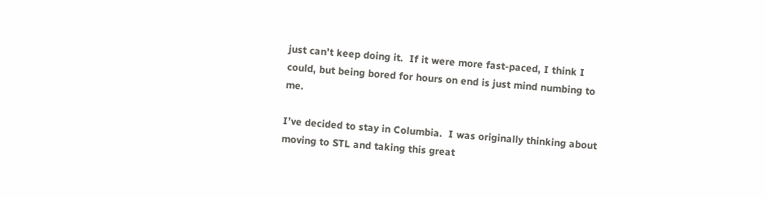just can’t keep doing it.  If it were more fast-paced, I think I could, but being bored for hours on end is just mind numbing to me.

I’ve decided to stay in Columbia.  I was originally thinking about moving to STL and taking this great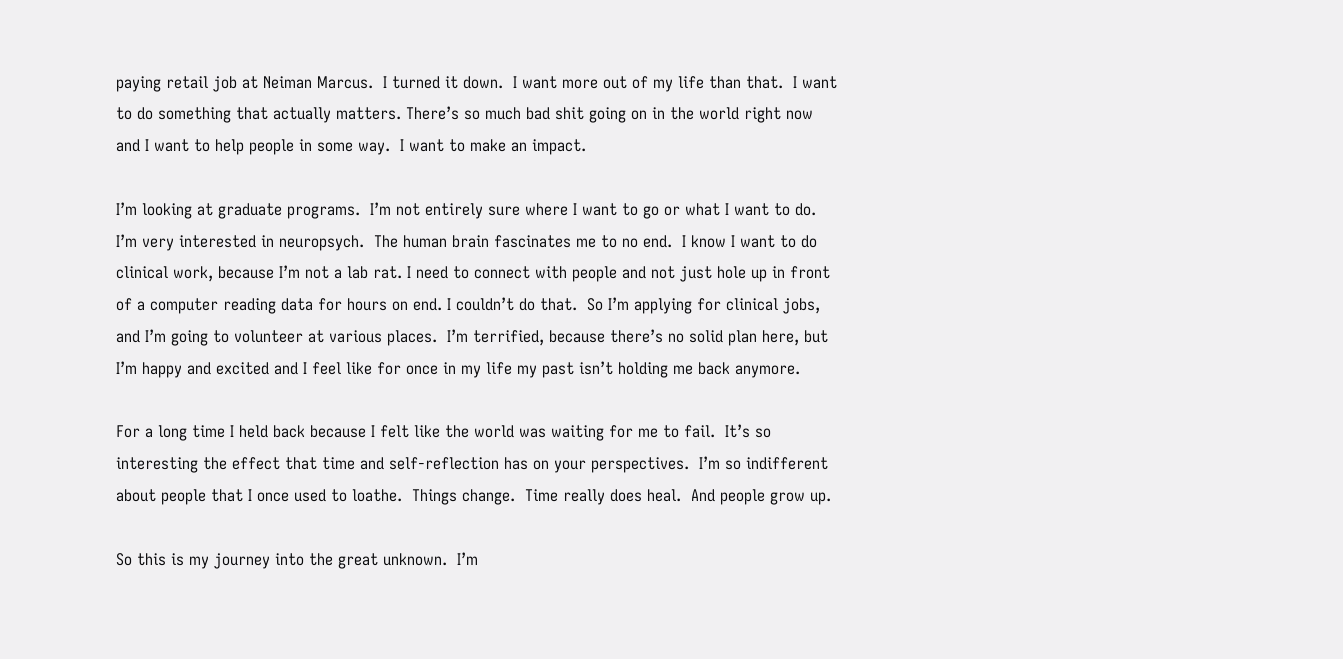paying retail job at Neiman Marcus.  I turned it down.  I want more out of my life than that.  I want to do something that actually matters. There’s so much bad shit going on in the world right now and I want to help people in some way.  I want to make an impact.

I’m looking at graduate programs.  I’m not entirely sure where I want to go or what I want to do.  I’m very interested in neuropsych.  The human brain fascinates me to no end.  I know I want to do clinical work, because I’m not a lab rat. I need to connect with people and not just hole up in front of a computer reading data for hours on end. I couldn’t do that.  So I’m applying for clinical jobs, and I’m going to volunteer at various places.  I’m terrified, because there’s no solid plan here, but I’m happy and excited and I feel like for once in my life my past isn’t holding me back anymore.

For a long time I held back because I felt like the world was waiting for me to fail.  It’s so interesting the effect that time and self-reflection has on your perspectives.  I’m so indifferent about people that I once used to loathe.  Things change.  Time really does heal.  And people grow up.

So this is my journey into the great unknown.  I’m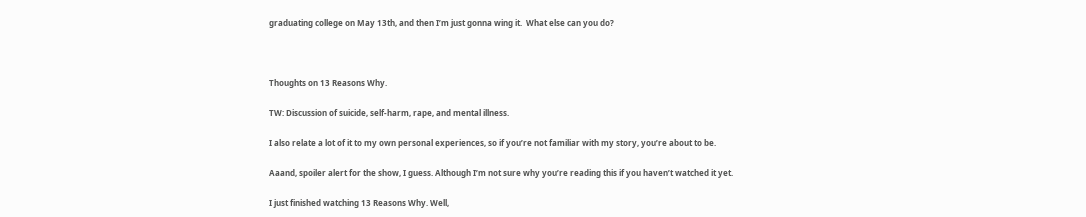graduating college on May 13th, and then I’m just gonna wing it.  What else can you do?



Thoughts on 13 Reasons Why.

TW: Discussion of suicide, self-harm, rape, and mental illness.

I also relate a lot of it to my own personal experiences, so if you’re not familiar with my story, you’re about to be.

Aaand, spoiler alert for the show, I guess. Although I’m not sure why you’re reading this if you haven’t watched it yet.

I just finished watching 13 Reasons Why. Well,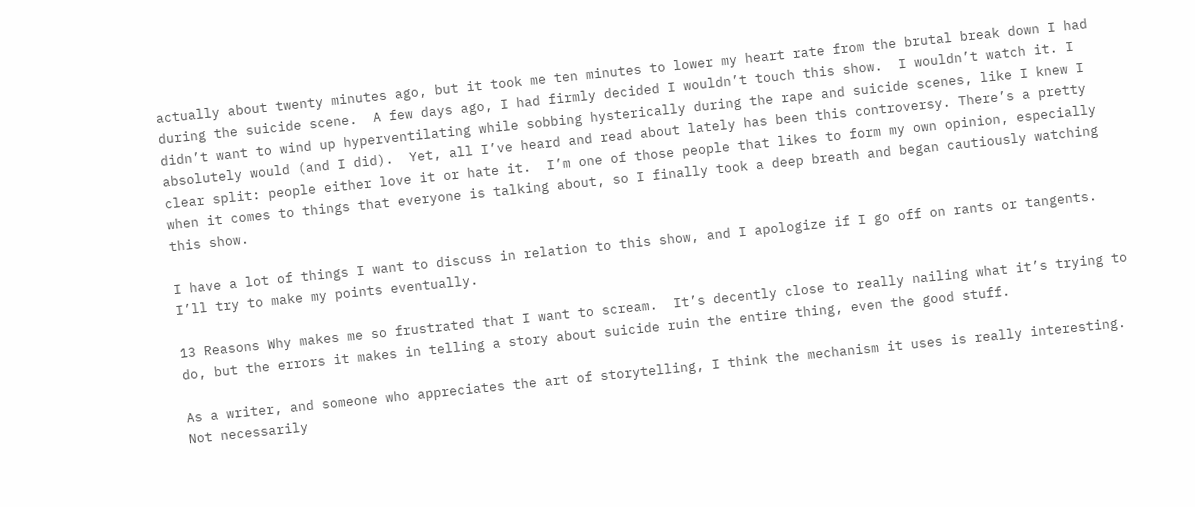actually about twenty minutes ago, but it took me ten minutes to lower my heart rate from the brutal break down I had during the suicide scene.  A few days ago, I had firmly decided I wouldn’t touch this show.  I wouldn’t watch it. I didn’t want to wind up hyperventilating while sobbing hysterically during the rape and suicide scenes, like I knew I absolutely would (and I did).  Yet, all I’ve heard and read about lately has been this controversy. There’s a pretty clear split: people either love it or hate it.  I’m one of those people that likes to form my own opinion, especially when it comes to things that everyone is talking about, so I finally took a deep breath and began cautiously watching this show.

I have a lot of things I want to discuss in relation to this show, and I apologize if I go off on rants or tangents.  I’ll try to make my points eventually.

13 Reasons Why makes me so frustrated that I want to scream.  It’s decently close to really nailing what it’s trying to do, but the errors it makes in telling a story about suicide ruin the entire thing, even the good stuff.

As a writer, and someone who appreciates the art of storytelling, I think the mechanism it uses is really interesting.  Not necessarily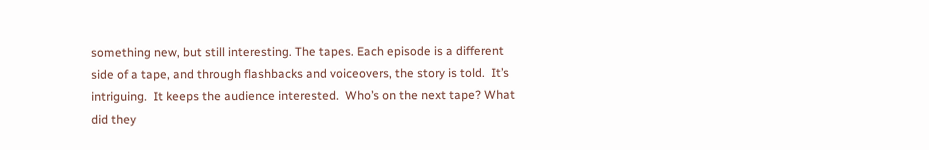something new, but still interesting. The tapes. Each episode is a different side of a tape, and through flashbacks and voiceovers, the story is told.  It’s intriguing.  It keeps the audience interested.  Who’s on the next tape? What did they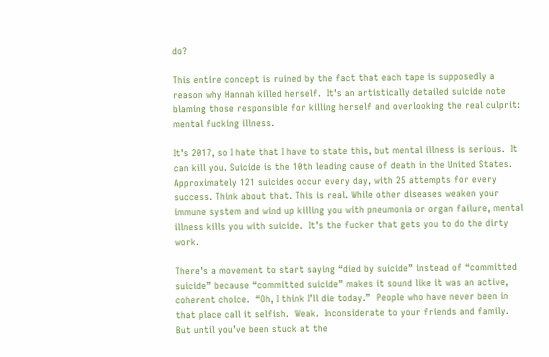do?

This entire concept is ruined by the fact that each tape is supposedly a reason why Hannah killed herself.  It’s an artistically detailed suicide note blaming those responsible for killing herself and overlooking the real culprit: mental fucking illness.

It’s 2017, so I hate that I have to state this, but mental illness is serious.  It can kill you. Suicide is the 10th leading cause of death in the United States.  Approximately 121 suicides occur every day, with 25 attempts for every success. Think about that. This is real. While other diseases weaken your immune system and wind up killing you with pneumonia or organ failure, mental illness kills you with suicide.  It’s the fucker that gets you to do the dirty work.

There’s a movement to start saying “died by suicide” instead of “committed suicide” because “committed suicide” makes it sound like it was an active, coherent choice.  “Oh, I think I’ll die today.”  People who have never been in that place call it selfish.  Weak.  Inconsiderate to your friends and family.  But until you’ve been stuck at the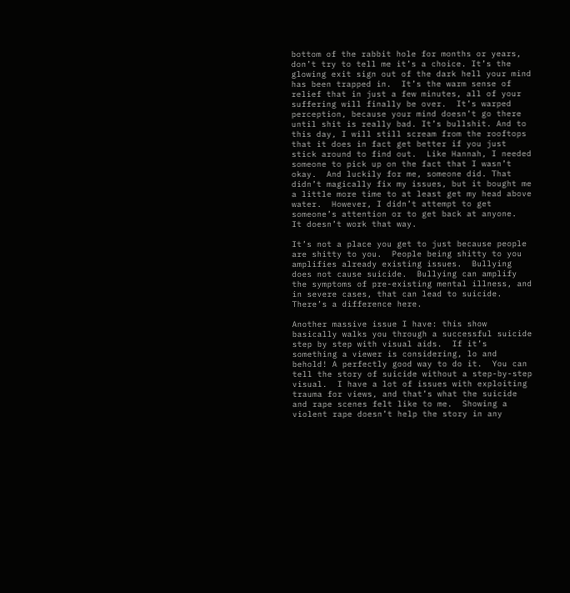bottom of the rabbit hole for months or years, don’t try to tell me it’s a choice. It’s the glowing exit sign out of the dark hell your mind has been trapped in.  It’s the warm sense of relief that in just a few minutes, all of your suffering will finally be over.  It’s warped perception, because your mind doesn’t go there until shit is really bad. It’s bullshit. And to this day, I will still scream from the rooftops that it does in fact get better if you just stick around to find out.  Like Hannah, I needed someone to pick up on the fact that I wasn’t okay.  And luckily for me, someone did. That didn’t magically fix my issues, but it bought me a little more time to at least get my head above water.  However, I didn’t attempt to get someone’s attention or to get back at anyone.  It doesn’t work that way.

It’s not a place you get to just because people are shitty to you.  People being shitty to you amplifies already existing issues.  Bullying does not cause suicide.  Bullying can amplify the symptoms of pre-existing mental illness, and in severe cases, that can lead to suicide.  There’s a difference here.

Another massive issue I have: this show basically walks you through a successful suicide step by step with visual aids.  If it’s something a viewer is considering, lo and behold! A perfectly good way to do it.  You can tell the story of suicide without a step-by-step visual.  I have a lot of issues with exploiting trauma for views, and that’s what the suicide and rape scenes felt like to me.  Showing a violent rape doesn’t help the story in any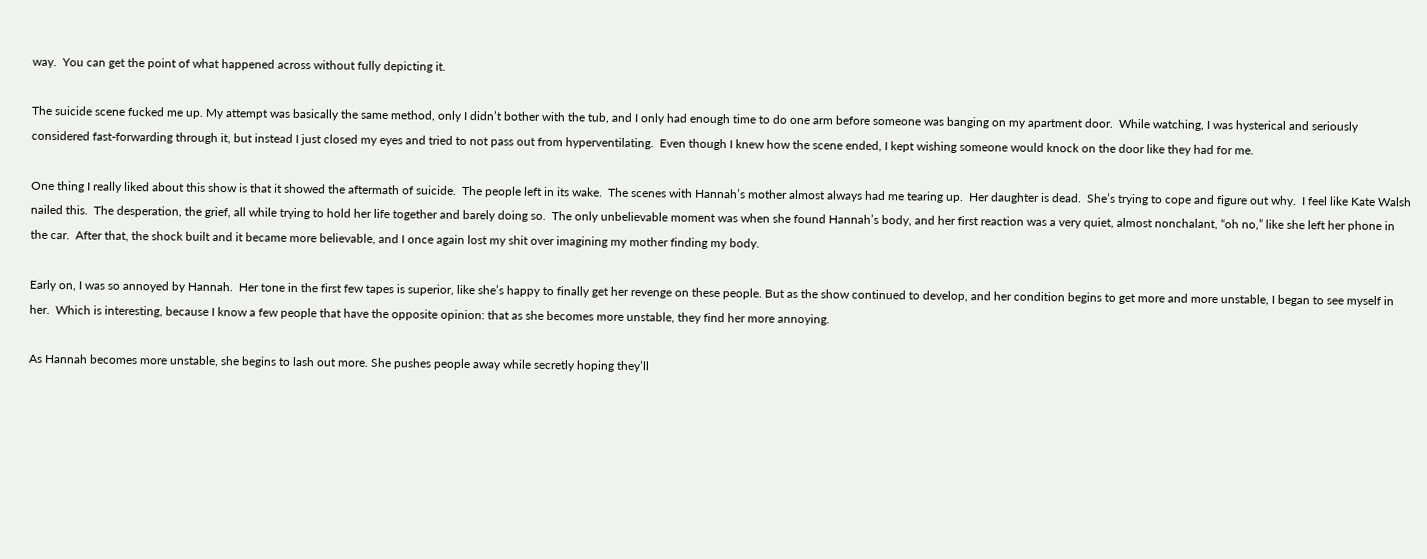way.  You can get the point of what happened across without fully depicting it.

The suicide scene fucked me up. My attempt was basically the same method, only I didn’t bother with the tub, and I only had enough time to do one arm before someone was banging on my apartment door.  While watching, I was hysterical and seriously considered fast-forwarding through it, but instead I just closed my eyes and tried to not pass out from hyperventilating.  Even though I knew how the scene ended, I kept wishing someone would knock on the door like they had for me.

One thing I really liked about this show is that it showed the aftermath of suicide.  The people left in its wake.  The scenes with Hannah’s mother almost always had me tearing up.  Her daughter is dead.  She’s trying to cope and figure out why.  I feel like Kate Walsh nailed this.  The desperation, the grief, all while trying to hold her life together and barely doing so.  The only unbelievable moment was when she found Hannah’s body, and her first reaction was a very quiet, almost nonchalant, “oh no,” like she left her phone in the car.  After that, the shock built and it became more believable, and I once again lost my shit over imagining my mother finding my body.

Early on, I was so annoyed by Hannah.  Her tone in the first few tapes is superior, like she’s happy to finally get her revenge on these people. But as the show continued to develop, and her condition begins to get more and more unstable, I began to see myself in her.  Which is interesting, because I know a few people that have the opposite opinion: that as she becomes more unstable, they find her more annoying.

As Hannah becomes more unstable, she begins to lash out more. She pushes people away while secretly hoping they’ll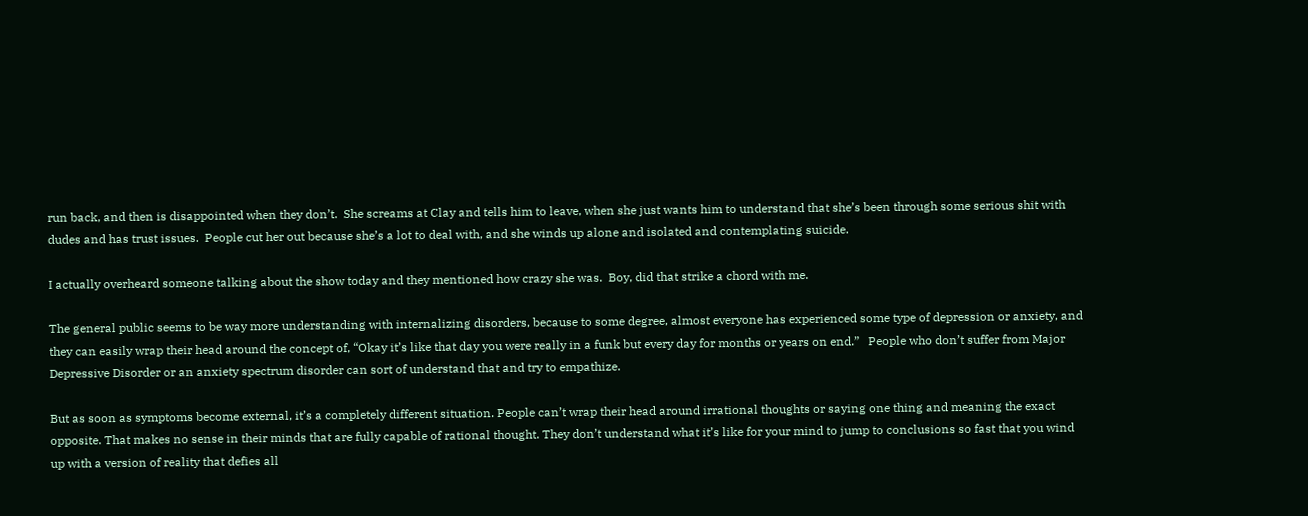run back, and then is disappointed when they don’t.  She screams at Clay and tells him to leave, when she just wants him to understand that she’s been through some serious shit with dudes and has trust issues.  People cut her out because she’s a lot to deal with, and she winds up alone and isolated and contemplating suicide.

I actually overheard someone talking about the show today and they mentioned how crazy she was.  Boy, did that strike a chord with me.

The general public seems to be way more understanding with internalizing disorders, because to some degree, almost everyone has experienced some type of depression or anxiety, and they can easily wrap their head around the concept of, “Okay it’s like that day you were really in a funk but every day for months or years on end.”   People who don’t suffer from Major Depressive Disorder or an anxiety spectrum disorder can sort of understand that and try to empathize.

But as soon as symptoms become external, it’s a completely different situation. People can’t wrap their head around irrational thoughts or saying one thing and meaning the exact opposite. That makes no sense in their minds that are fully capable of rational thought. They don’t understand what it’s like for your mind to jump to conclusions so fast that you wind up with a version of reality that defies all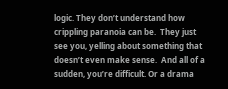logic. They don’t understand how crippling paranoia can be.  They just see you, yelling about something that doesn’t even make sense.  And all of a sudden, you’re difficult. Or a drama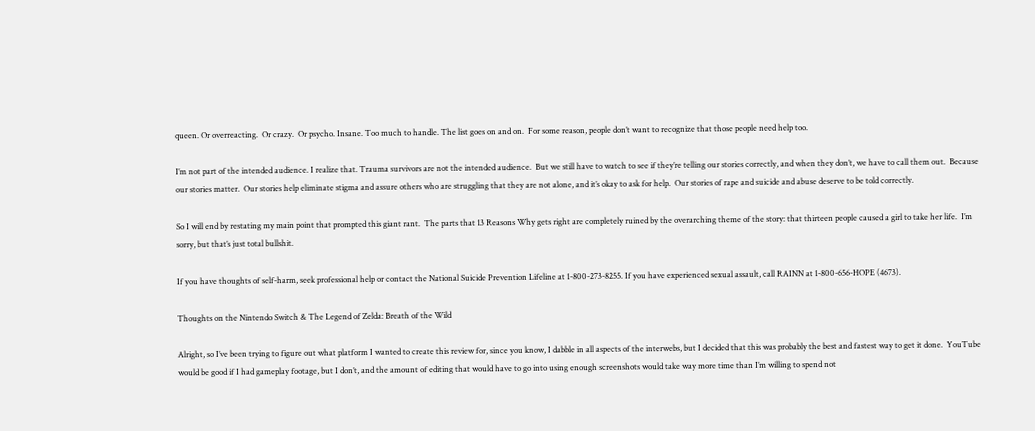queen. Or overreacting.  Or crazy.  Or psycho. Insane. Too much to handle. The list goes on and on.  For some reason, people don’t want to recognize that those people need help too.

I’m not part of the intended audience. I realize that. Trauma survivors are not the intended audience.  But we still have to watch to see if they’re telling our stories correctly, and when they don’t, we have to call them out.  Because our stories matter.  Our stories help eliminate stigma and assure others who are struggling that they are not alone, and it’s okay to ask for help.  Our stories of rape and suicide and abuse deserve to be told correctly.

So I will end by restating my main point that prompted this giant rant.  The parts that 13 Reasons Why gets right are completely ruined by the overarching theme of the story: that thirteen people caused a girl to take her life.  I’m sorry, but that’s just total bullshit.

If you have thoughts of self-harm, seek professional help or contact the National Suicide Prevention Lifeline at 1-800-273-8255. If you have experienced sexual assault, call RAINN at 1-800-656-HOPE (4673).

Thoughts on the Nintendo Switch & The Legend of Zelda: Breath of the Wild

Alright, so I’ve been trying to figure out what platform I wanted to create this review for, since you know, I dabble in all aspects of the interwebs, but I decided that this was probably the best and fastest way to get it done.  YouTube would be good if I had gameplay footage, but I don’t, and the amount of editing that would have to go into using enough screenshots would take way more time than I’m willing to spend not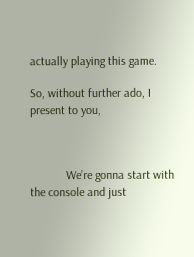actually playing this game.

So, without further ado, I present to you,



            We’re gonna start with the console and just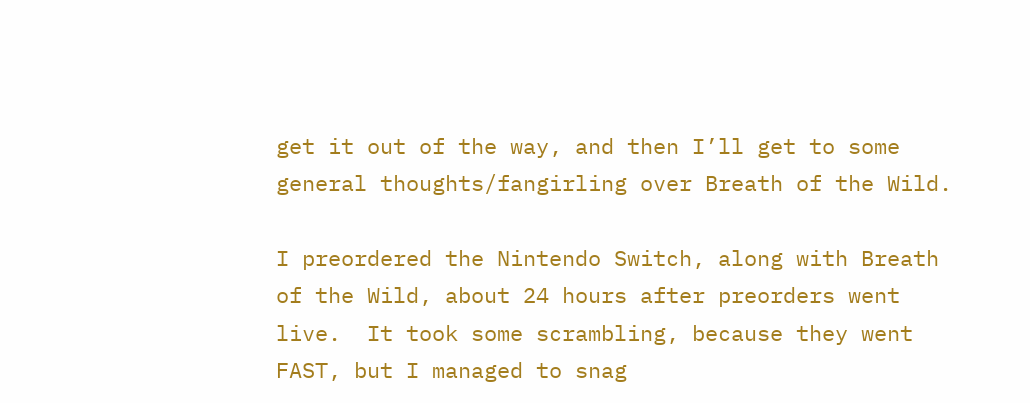get it out of the way, and then I’ll get to some general thoughts/fangirling over Breath of the Wild.

I preordered the Nintendo Switch, along with Breath of the Wild, about 24 hours after preorders went live.  It took some scrambling, because they went FAST, but I managed to snag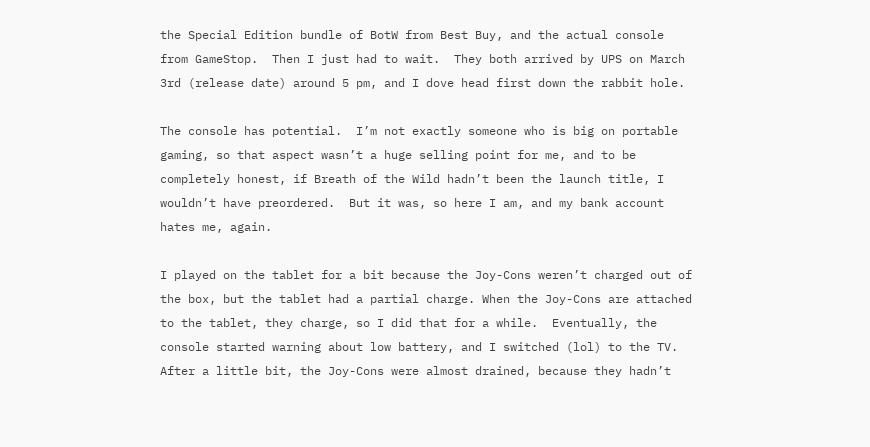the Special Edition bundle of BotW from Best Buy, and the actual console from GameStop.  Then I just had to wait.  They both arrived by UPS on March 3rd (release date) around 5 pm, and I dove head first down the rabbit hole.

The console has potential.  I’m not exactly someone who is big on portable gaming, so that aspect wasn’t a huge selling point for me, and to be completely honest, if Breath of the Wild hadn’t been the launch title, I wouldn’t have preordered.  But it was, so here I am, and my bank account hates me, again.

I played on the tablet for a bit because the Joy-Cons weren’t charged out of the box, but the tablet had a partial charge. When the Joy-Cons are attached to the tablet, they charge, so I did that for a while.  Eventually, the console started warning about low battery, and I switched (lol) to the TV.  After a little bit, the Joy-Cons were almost drained, because they hadn’t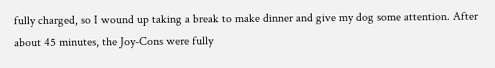fully charged, so I wound up taking a break to make dinner and give my dog some attention. After about 45 minutes, the Joy-Cons were fully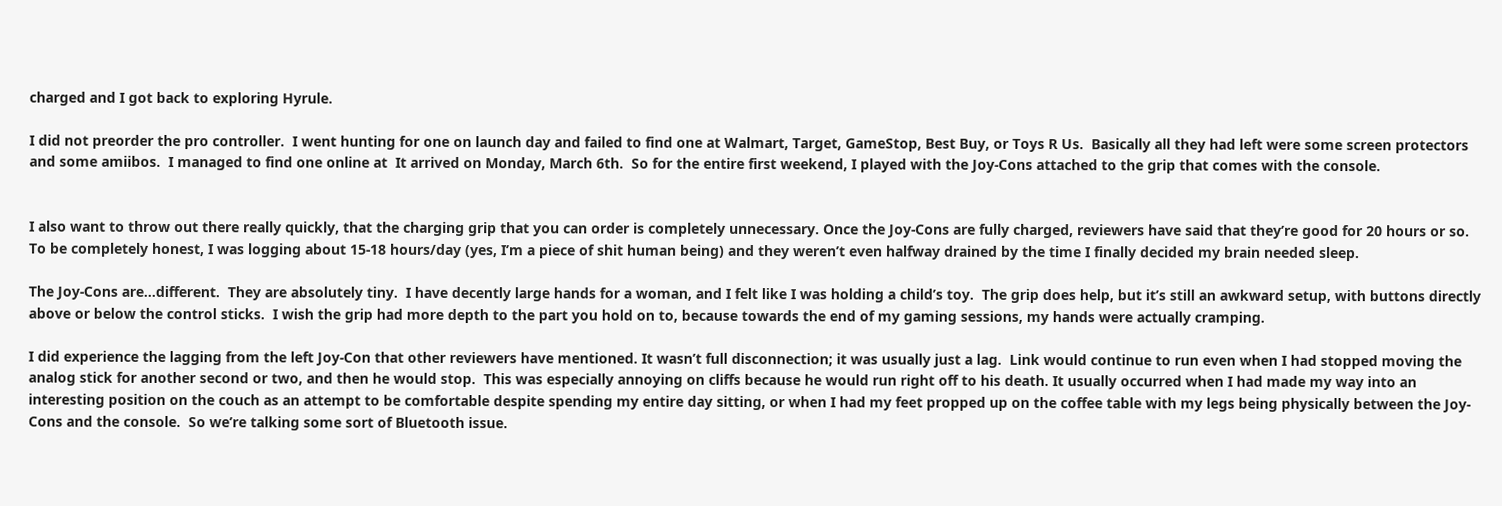charged and I got back to exploring Hyrule.

I did not preorder the pro controller.  I went hunting for one on launch day and failed to find one at Walmart, Target, GameStop, Best Buy, or Toys R Us.  Basically all they had left were some screen protectors and some amiibos.  I managed to find one online at  It arrived on Monday, March 6th.  So for the entire first weekend, I played with the Joy-Cons attached to the grip that comes with the console.


I also want to throw out there really quickly, that the charging grip that you can order is completely unnecessary. Once the Joy-Cons are fully charged, reviewers have said that they’re good for 20 hours or so.  To be completely honest, I was logging about 15-18 hours/day (yes, I’m a piece of shit human being) and they weren’t even halfway drained by the time I finally decided my brain needed sleep.

The Joy-Cons are…different.  They are absolutely tiny.  I have decently large hands for a woman, and I felt like I was holding a child’s toy.  The grip does help, but it’s still an awkward setup, with buttons directly above or below the control sticks.  I wish the grip had more depth to the part you hold on to, because towards the end of my gaming sessions, my hands were actually cramping.

I did experience the lagging from the left Joy-Con that other reviewers have mentioned. It wasn’t full disconnection; it was usually just a lag.  Link would continue to run even when I had stopped moving the analog stick for another second or two, and then he would stop.  This was especially annoying on cliffs because he would run right off to his death. It usually occurred when I had made my way into an interesting position on the couch as an attempt to be comfortable despite spending my entire day sitting, or when I had my feet propped up on the coffee table with my legs being physically between the Joy-Cons and the console.  So we’re talking some sort of Bluetooth issue.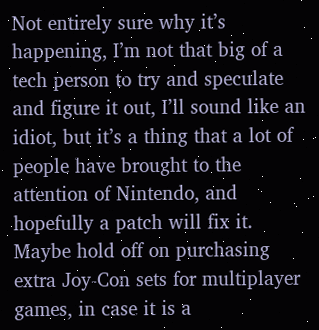Not entirely sure why it’s happening, I’m not that big of a tech person to try and speculate and figure it out, I’ll sound like an idiot, but it’s a thing that a lot of people have brought to the attention of Nintendo, and hopefully a patch will fix it.  Maybe hold off on purchasing extra Joy-Con sets for multiplayer games, in case it is a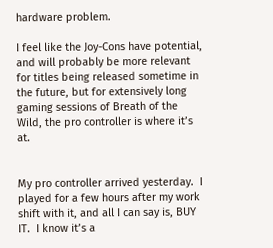hardware problem.

I feel like the Joy-Cons have potential, and will probably be more relevant for titles being released sometime in the future, but for extensively long gaming sessions of Breath of the Wild, the pro controller is where it’s at.


My pro controller arrived yesterday.  I played for a few hours after my work shift with it, and all I can say is, BUY IT.  I know it’s a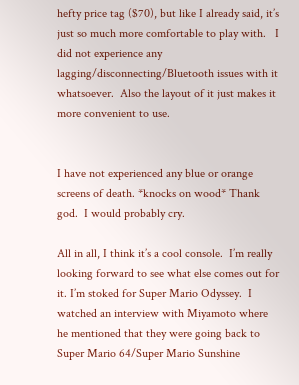hefty price tag ($70), but like I already said, it’s just so much more comfortable to play with.   I did not experience any lagging/disconnecting/Bluetooth issues with it whatsoever.  Also the layout of it just makes it more convenient to use.


I have not experienced any blue or orange screens of death. *knocks on wood* Thank god.  I would probably cry.

All in all, I think it’s a cool console.  I’m really looking forward to see what else comes out for it. I’m stoked for Super Mario Odyssey.  I watched an interview with Miyamoto where he mentioned that they were going back to Super Mario 64/Super Mario Sunshine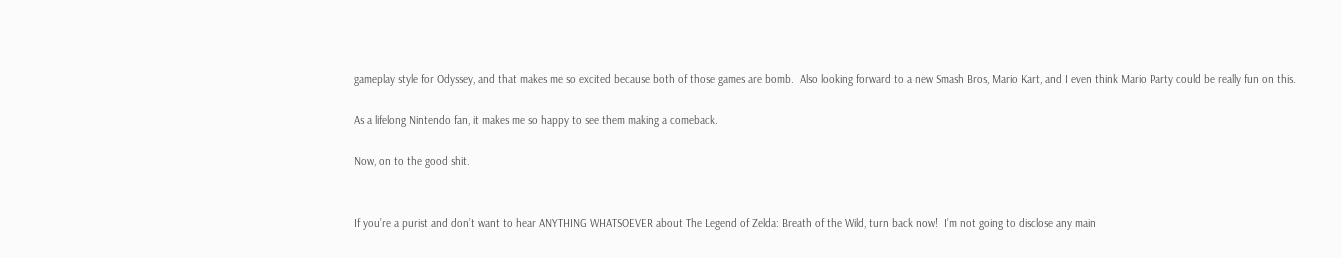gameplay style for Odyssey, and that makes me so excited because both of those games are bomb.  Also looking forward to a new Smash Bros, Mario Kart, and I even think Mario Party could be really fun on this.

As a lifelong Nintendo fan, it makes me so happy to see them making a comeback.

Now, on to the good shit.


If you’re a purist and don’t want to hear ANYTHING WHATSOEVER about The Legend of Zelda: Breath of the Wild, turn back now!  I’m not going to disclose any main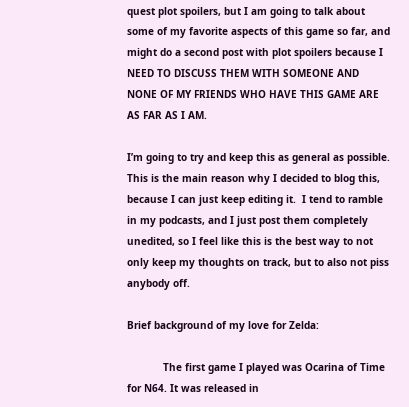quest plot spoilers, but I am going to talk about some of my favorite aspects of this game so far, and might do a second post with plot spoilers because I NEED TO DISCUSS THEM WITH SOMEONE AND NONE OF MY FRIENDS WHO HAVE THIS GAME ARE AS FAR AS I AM.

I’m going to try and keep this as general as possible.  This is the main reason why I decided to blog this, because I can just keep editing it.  I tend to ramble in my podcasts, and I just post them completely unedited, so I feel like this is the best way to not only keep my thoughts on track, but to also not piss anybody off.

Brief background of my love for Zelda:

            The first game I played was Ocarina of Time for N64. It was released in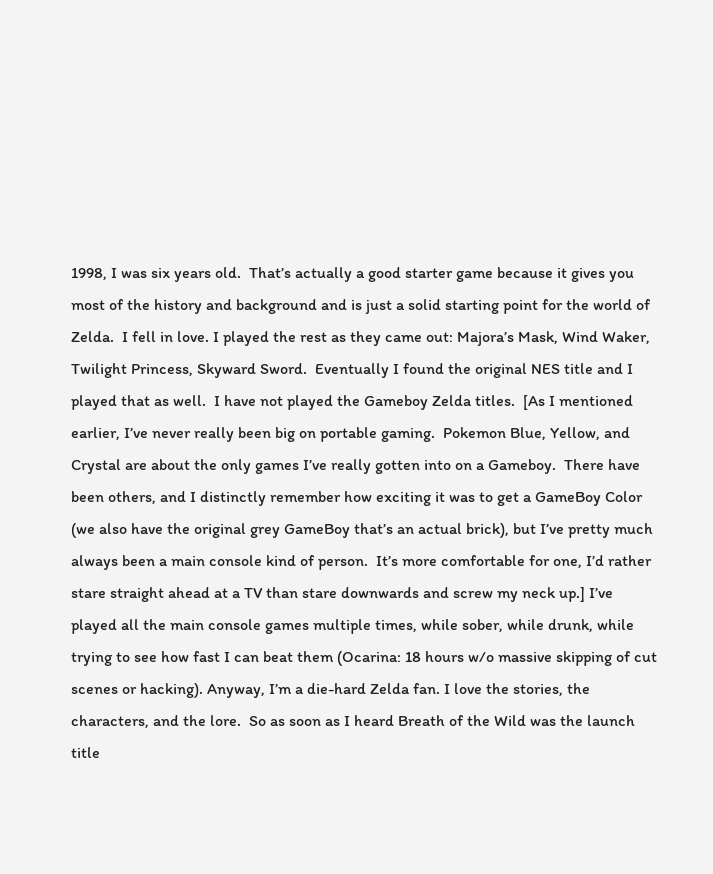1998, I was six years old.  That’s actually a good starter game because it gives you most of the history and background and is just a solid starting point for the world of Zelda.  I fell in love. I played the rest as they came out: Majora’s Mask, Wind Waker, Twilight Princess, Skyward Sword.  Eventually I found the original NES title and I played that as well.  I have not played the Gameboy Zelda titles.  [As I mentioned earlier, I’ve never really been big on portable gaming.  Pokemon Blue, Yellow, and Crystal are about the only games I’ve really gotten into on a Gameboy.  There have been others, and I distinctly remember how exciting it was to get a GameBoy Color (we also have the original grey GameBoy that’s an actual brick), but I’ve pretty much always been a main console kind of person.  It’s more comfortable for one, I’d rather stare straight ahead at a TV than stare downwards and screw my neck up.] I’ve played all the main console games multiple times, while sober, while drunk, while trying to see how fast I can beat them (Ocarina: 18 hours w/o massive skipping of cut scenes or hacking). Anyway, I’m a die-hard Zelda fan. I love the stories, the characters, and the lore.  So as soon as I heard Breath of the Wild was the launch title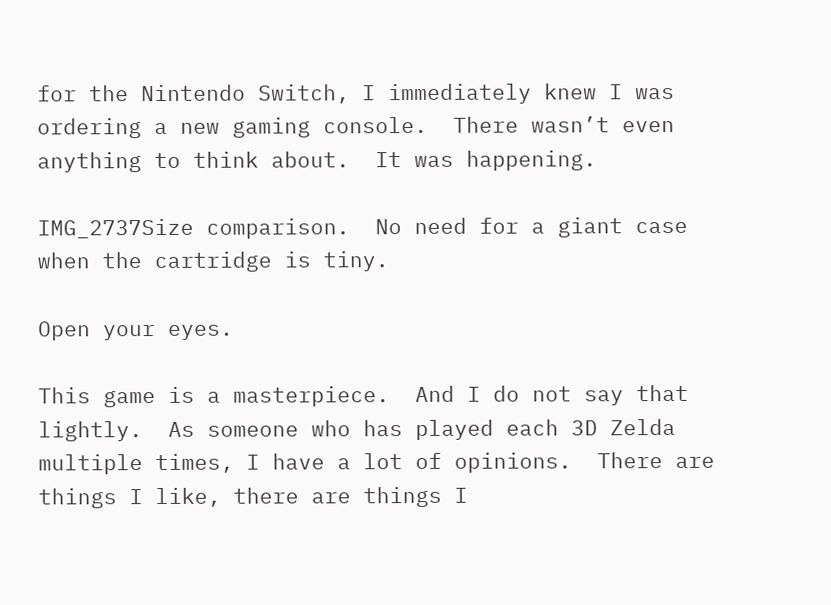for the Nintendo Switch, I immediately knew I was ordering a new gaming console.  There wasn’t even anything to think about.  It was happening.

IMG_2737Size comparison.  No need for a giant case when the cartridge is tiny.

Open your eyes.

This game is a masterpiece.  And I do not say that lightly.  As someone who has played each 3D Zelda multiple times, I have a lot of opinions.  There are things I like, there are things I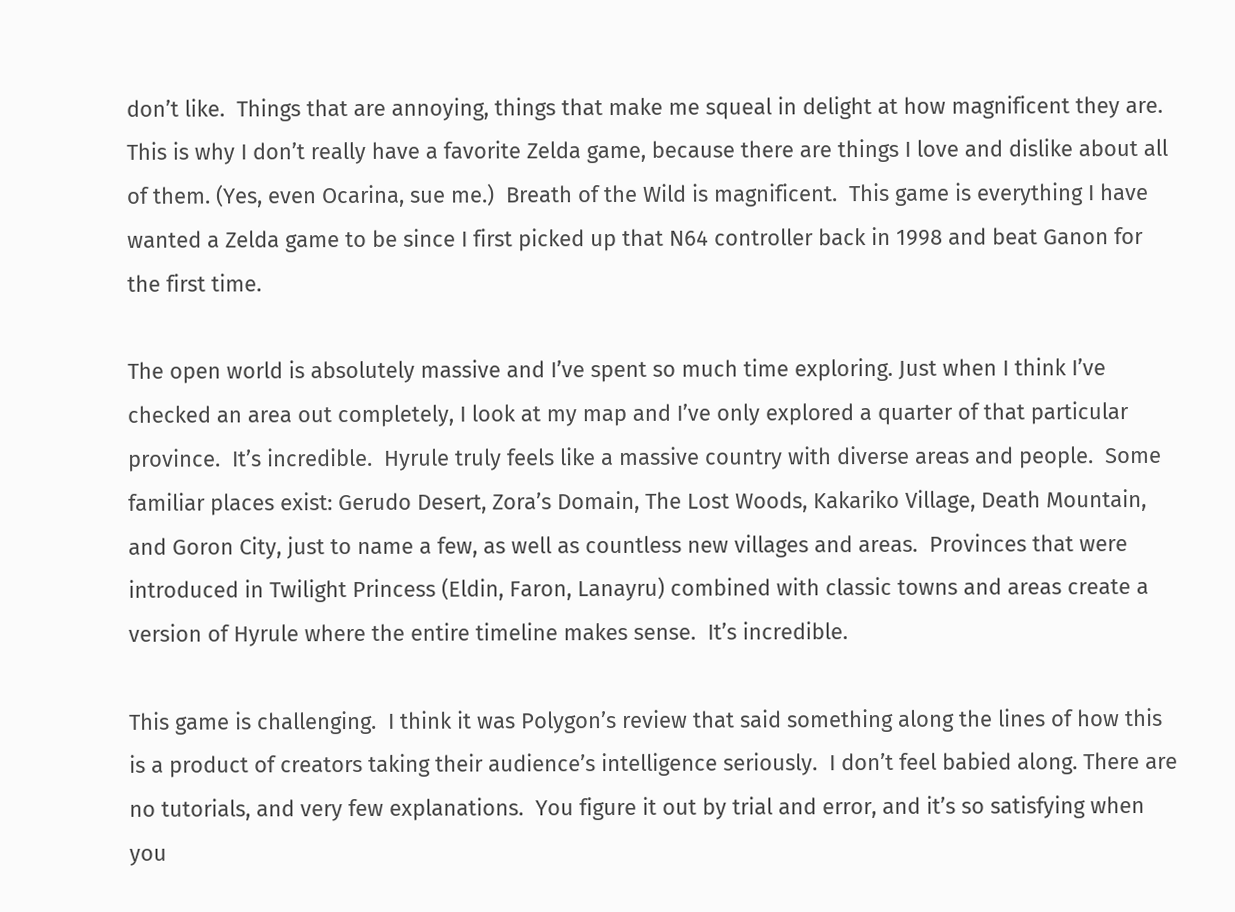don’t like.  Things that are annoying, things that make me squeal in delight at how magnificent they are.  This is why I don’t really have a favorite Zelda game, because there are things I love and dislike about all of them. (Yes, even Ocarina, sue me.)  Breath of the Wild is magnificent.  This game is everything I have wanted a Zelda game to be since I first picked up that N64 controller back in 1998 and beat Ganon for the first time.

The open world is absolutely massive and I’ve spent so much time exploring. Just when I think I’ve checked an area out completely, I look at my map and I’ve only explored a quarter of that particular province.  It’s incredible.  Hyrule truly feels like a massive country with diverse areas and people.  Some familiar places exist: Gerudo Desert, Zora’s Domain, The Lost Woods, Kakariko Village, Death Mountain, and Goron City, just to name a few, as well as countless new villages and areas.  Provinces that were introduced in Twilight Princess (Eldin, Faron, Lanayru) combined with classic towns and areas create a version of Hyrule where the entire timeline makes sense.  It’s incredible.

This game is challenging.  I think it was Polygon’s review that said something along the lines of how this is a product of creators taking their audience’s intelligence seriously.  I don’t feel babied along. There are no tutorials, and very few explanations.  You figure it out by trial and error, and it’s so satisfying when you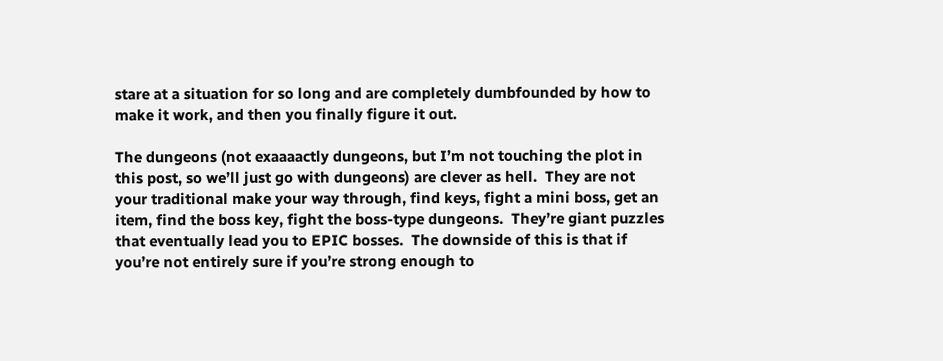stare at a situation for so long and are completely dumbfounded by how to make it work, and then you finally figure it out.

The dungeons (not exaaaactly dungeons, but I’m not touching the plot in this post, so we’ll just go with dungeons) are clever as hell.  They are not your traditional make your way through, find keys, fight a mini boss, get an item, find the boss key, fight the boss-type dungeons.  They’re giant puzzles that eventually lead you to EPIC bosses.  The downside of this is that if you’re not entirely sure if you’re strong enough to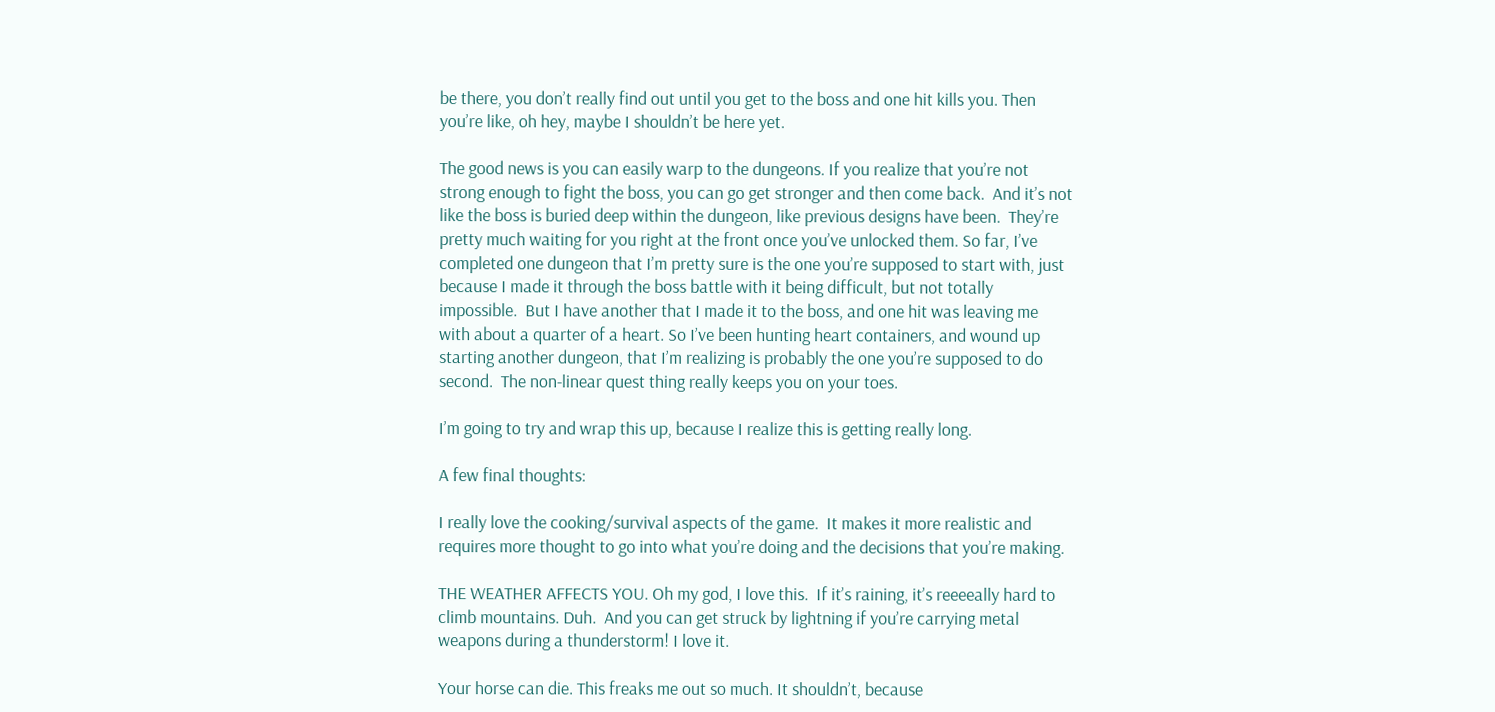be there, you don’t really find out until you get to the boss and one hit kills you. Then you’re like, oh hey, maybe I shouldn’t be here yet.

The good news is you can easily warp to the dungeons. If you realize that you’re not strong enough to fight the boss, you can go get stronger and then come back.  And it’s not like the boss is buried deep within the dungeon, like previous designs have been.  They’re pretty much waiting for you right at the front once you’ve unlocked them. So far, I’ve completed one dungeon that I’m pretty sure is the one you’re supposed to start with, just because I made it through the boss battle with it being difficult, but not totally impossible.  But I have another that I made it to the boss, and one hit was leaving me with about a quarter of a heart. So I’ve been hunting heart containers, and wound up starting another dungeon, that I’m realizing is probably the one you’re supposed to do second.  The non-linear quest thing really keeps you on your toes.

I’m going to try and wrap this up, because I realize this is getting really long.

A few final thoughts:

I really love the cooking/survival aspects of the game.  It makes it more realistic and requires more thought to go into what you’re doing and the decisions that you’re making.

THE WEATHER AFFECTS YOU. Oh my god, I love this.  If it’s raining, it’s reeeeally hard to climb mountains. Duh.  And you can get struck by lightning if you’re carrying metal weapons during a thunderstorm! I love it.

Your horse can die. This freaks me out so much. It shouldn’t, because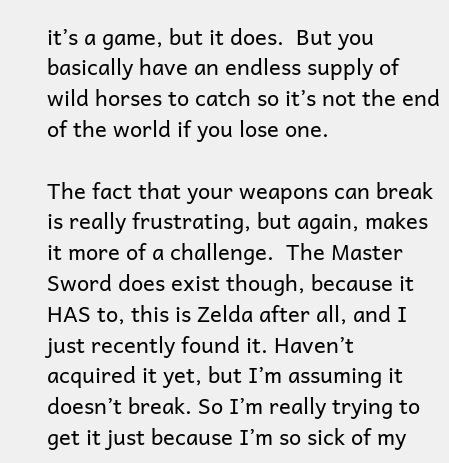it’s a game, but it does.  But you basically have an endless supply of wild horses to catch so it’s not the end of the world if you lose one.

The fact that your weapons can break is really frustrating, but again, makes it more of a challenge.  The Master Sword does exist though, because it HAS to, this is Zelda after all, and I just recently found it. Haven’t acquired it yet, but I’m assuming it doesn’t break. So I’m really trying to get it just because I’m so sick of my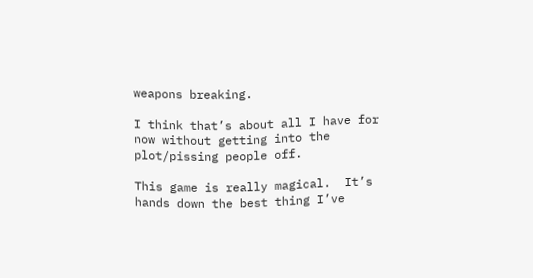weapons breaking.

I think that’s about all I have for now without getting into the plot/pissing people off.

This game is really magical.  It’s hands down the best thing I’ve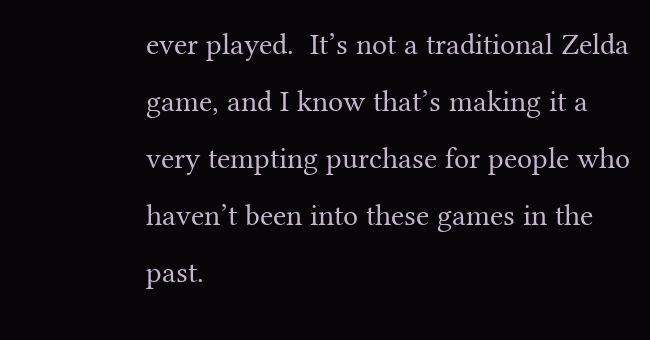ever played.  It’s not a traditional Zelda game, and I know that’s making it a very tempting purchase for people who haven’t been into these games in the past.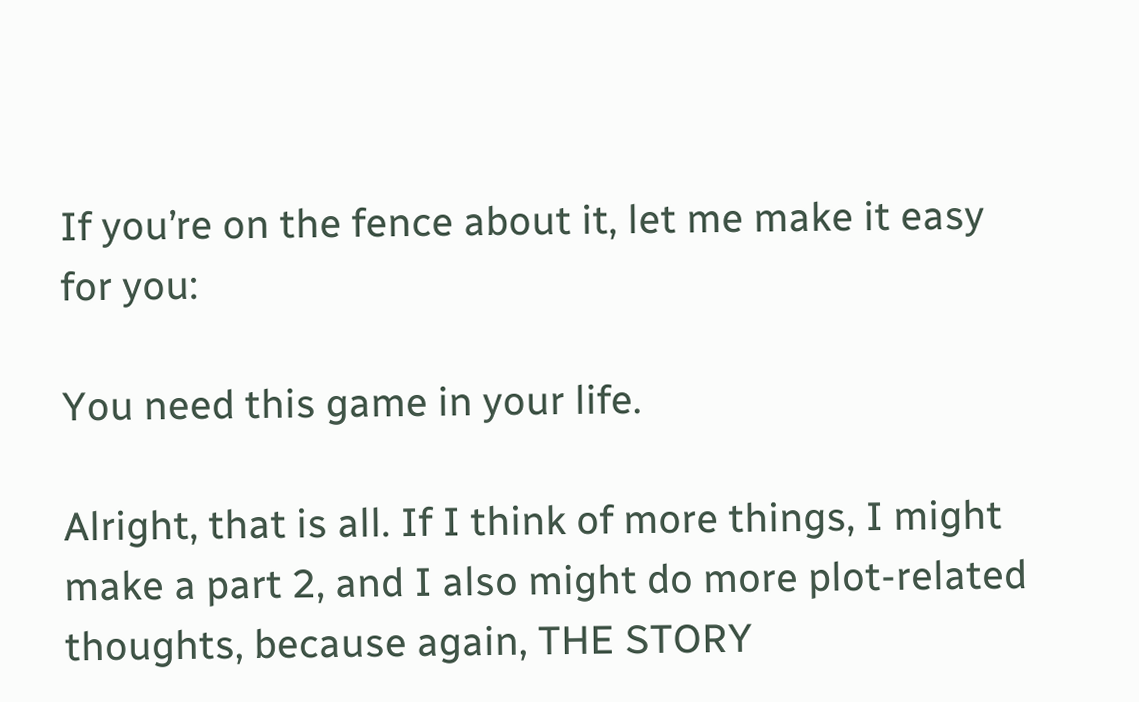If you’re on the fence about it, let me make it easy for you:

You need this game in your life.

Alright, that is all. If I think of more things, I might make a part 2, and I also might do more plot-related thoughts, because again, THE STORY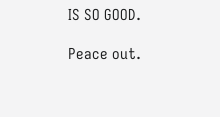IS SO GOOD.

Peace out.